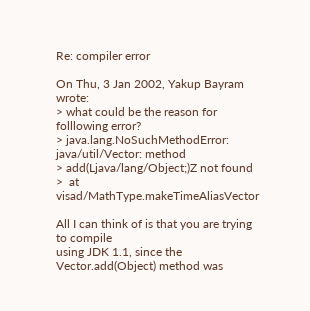Re: compiler error

On Thu, 3 Jan 2002, Yakup Bayram wrote:
> what could be the reason for folllowing error?
> java.lang.NoSuchMethodError: java/util/Vector: method
> add(Ljava/lang/Object;)Z not found
>  at visad/MathType.makeTimeAliasVector

All I can think of is that you are trying to compile
using JDK 1.1, since the Vector.add(Object) method was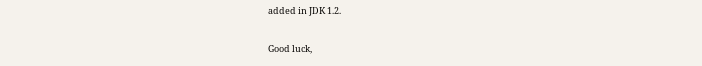added in JDK 1.2.

Good luck,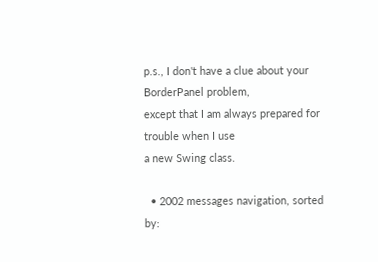p.s., I don't have a clue about your BorderPanel problem,
except that I am always prepared for trouble when I use
a new Swing class.

  • 2002 messages navigation, sorted by: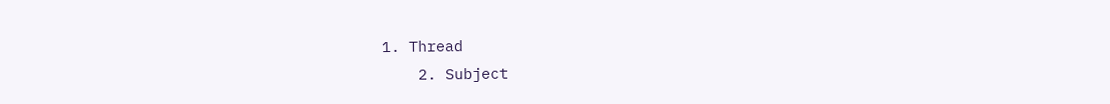1. Thread
    2. Subject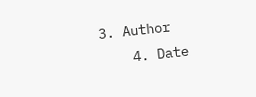3. Author
    4. Date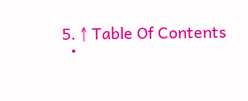5. ↑ Table Of Contents
  •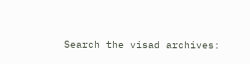Search the visad archives: